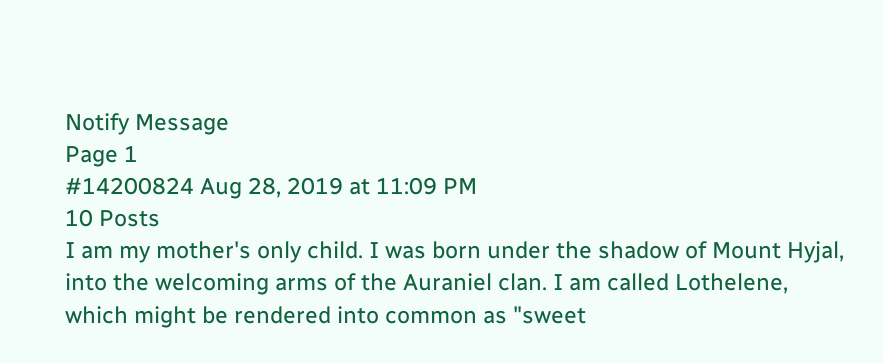Notify Message
Page 1
#14200824 Aug 28, 2019 at 11:09 PM
10 Posts
I am my mother's only child. I was born under the shadow of Mount Hyjal, into the welcoming arms of the Auraniel clan. I am called Lothelene, which might be rendered into common as "sweet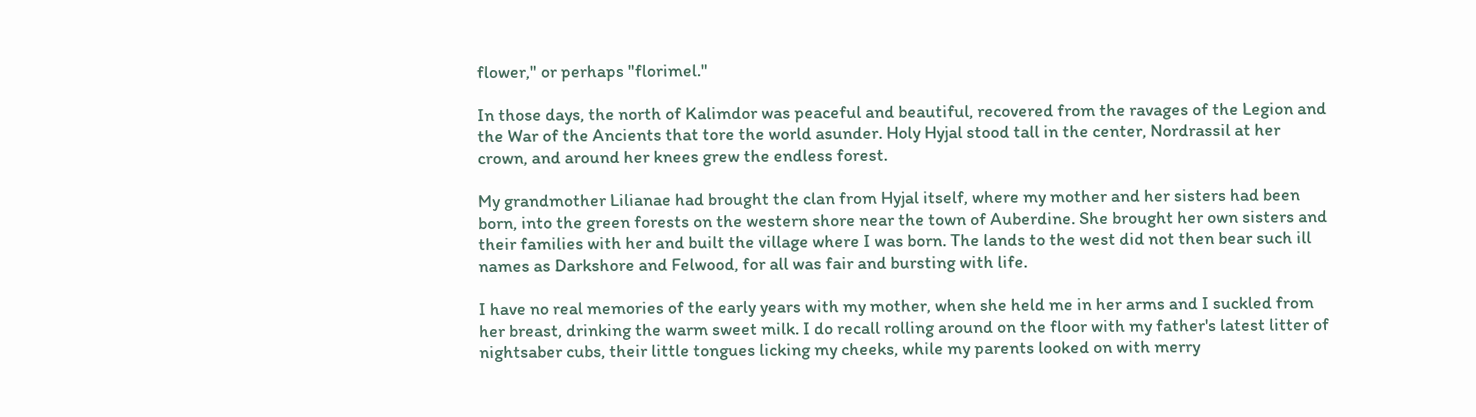flower," or perhaps "florimel."

In those days, the north of Kalimdor was peaceful and beautiful, recovered from the ravages of the Legion and the War of the Ancients that tore the world asunder. Holy Hyjal stood tall in the center, Nordrassil at her crown, and around her knees grew the endless forest.

My grandmother Lilianae had brought the clan from Hyjal itself, where my mother and her sisters had been born, into the green forests on the western shore near the town of Auberdine. She brought her own sisters and their families with her and built the village where I was born. The lands to the west did not then bear such ill names as Darkshore and Felwood, for all was fair and bursting with life.

I have no real memories of the early years with my mother, when she held me in her arms and I suckled from her breast, drinking the warm sweet milk. I do recall rolling around on the floor with my father's latest litter of nightsaber cubs, their little tongues licking my cheeks, while my parents looked on with merry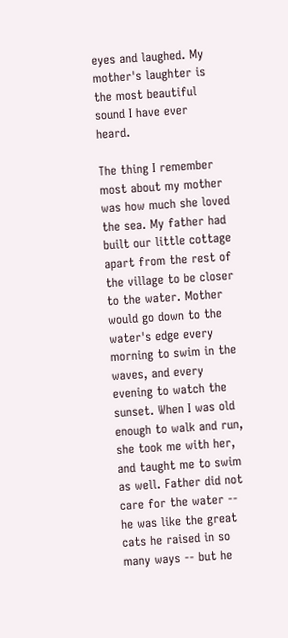eyes and laughed. My mother's laughter is the most beautiful sound I have ever heard.

The thing I remember most about my mother was how much she loved the sea. My father had built our little cottage apart from the rest of the village to be closer to the water. Mother would go down to the water's edge every morning to swim in the waves, and every evening to watch the sunset. When I was old enough to walk and run, she took me with her, and taught me to swim as well. Father did not care for the water -- he was like the great cats he raised in so many ways -- but he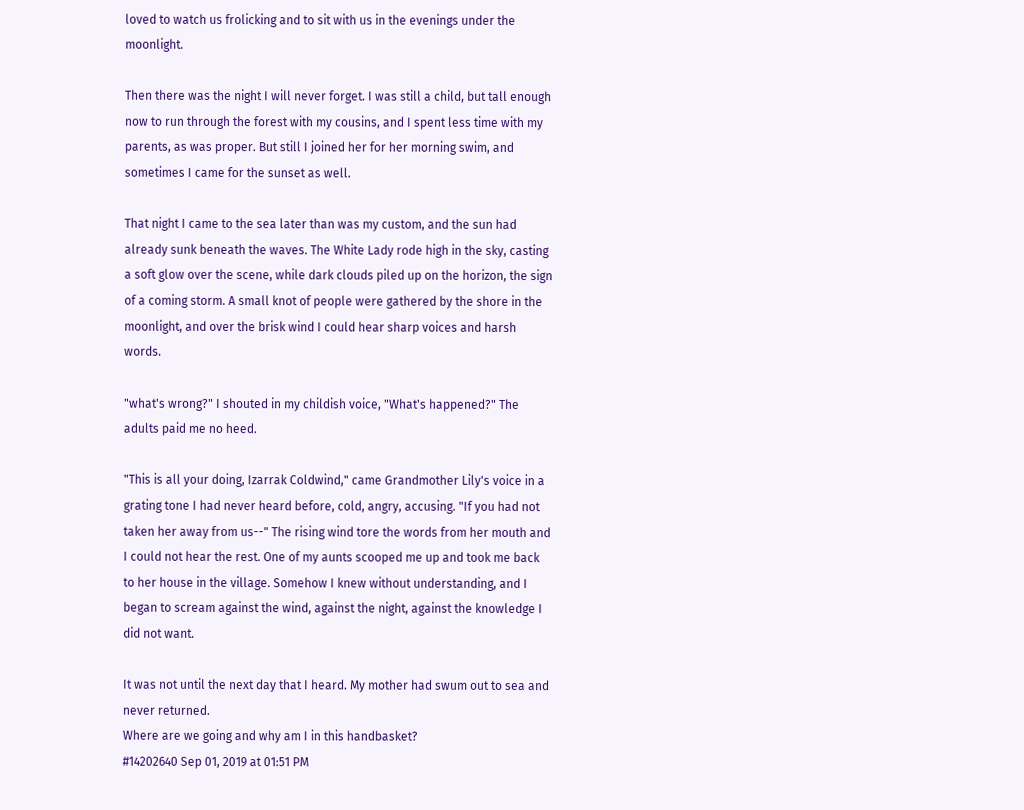loved to watch us frolicking and to sit with us in the evenings under the moonlight.

Then there was the night I will never forget. I was still a child, but tall enough now to run through the forest with my cousins, and I spent less time with my parents, as was proper. But still I joined her for her morning swim, and sometimes I came for the sunset as well.

That night I came to the sea later than was my custom, and the sun had already sunk beneath the waves. The White Lady rode high in the sky, casting a soft glow over the scene, while dark clouds piled up on the horizon, the sign of a coming storm. A small knot of people were gathered by the shore in the moonlight, and over the brisk wind I could hear sharp voices and harsh words.

"what's wrong?" I shouted in my childish voice, "What's happened?" The adults paid me no heed.

"This is all your doing, Izarrak Coldwind," came Grandmother Lily's voice in a grating tone I had never heard before, cold, angry, accusing. "If you had not taken her away from us--" The rising wind tore the words from her mouth and I could not hear the rest. One of my aunts scooped me up and took me back to her house in the village. Somehow I knew without understanding, and I began to scream against the wind, against the night, against the knowledge I did not want.

It was not until the next day that I heard. My mother had swum out to sea and never returned.
Where are we going and why am I in this handbasket?
#14202640 Sep 01, 2019 at 01:51 PM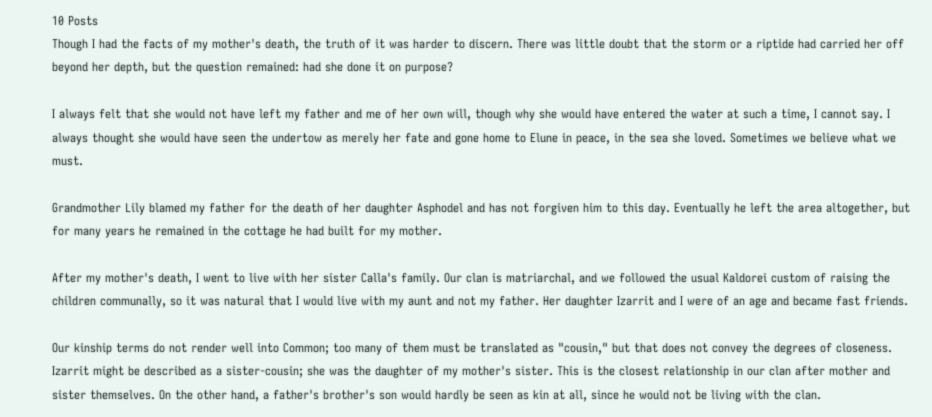10 Posts
Though I had the facts of my mother's death, the truth of it was harder to discern. There was little doubt that the storm or a riptide had carried her off beyond her depth, but the question remained: had she done it on purpose?

I always felt that she would not have left my father and me of her own will, though why she would have entered the water at such a time, I cannot say. I always thought she would have seen the undertow as merely her fate and gone home to Elune in peace, in the sea she loved. Sometimes we believe what we must.

Grandmother Lily blamed my father for the death of her daughter Asphodel and has not forgiven him to this day. Eventually he left the area altogether, but for many years he remained in the cottage he had built for my mother.

After my mother's death, I went to live with her sister Calla's family. Our clan is matriarchal, and we followed the usual Kaldorei custom of raising the children communally, so it was natural that I would live with my aunt and not my father. Her daughter Izarrit and I were of an age and became fast friends.

Our kinship terms do not render well into Common; too many of them must be translated as "cousin," but that does not convey the degrees of closeness. Izarrit might be described as a sister-cousin; she was the daughter of my mother's sister. This is the closest relationship in our clan after mother and sister themselves. On the other hand, a father's brother's son would hardly be seen as kin at all, since he would not be living with the clan.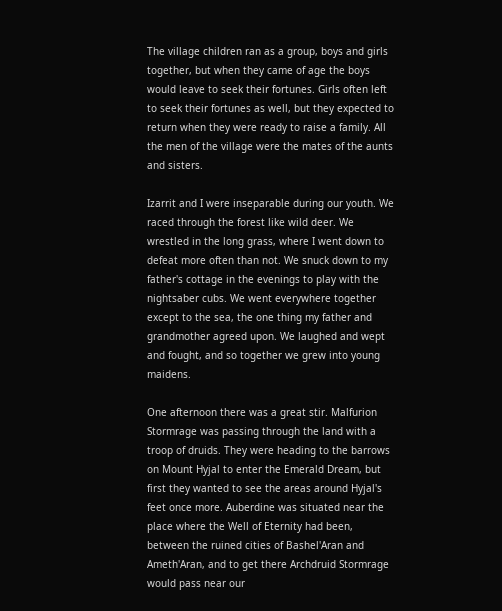The village children ran as a group, boys and girls together, but when they came of age the boys would leave to seek their fortunes. Girls often left to seek their fortunes as well, but they expected to return when they were ready to raise a family. All the men of the village were the mates of the aunts and sisters.

Izarrit and I were inseparable during our youth. We raced through the forest like wild deer. We wrestled in the long grass, where I went down to defeat more often than not. We snuck down to my father's cottage in the evenings to play with the nightsaber cubs. We went everywhere together except to the sea, the one thing my father and grandmother agreed upon. We laughed and wept and fought, and so together we grew into young maidens.

One afternoon there was a great stir. Malfurion Stormrage was passing through the land with a troop of druids. They were heading to the barrows on Mount Hyjal to enter the Emerald Dream, but first they wanted to see the areas around Hyjal's feet once more. Auberdine was situated near the place where the Well of Eternity had been, between the ruined cities of Bashel'Aran and Ameth'Aran, and to get there Archdruid Stormrage would pass near our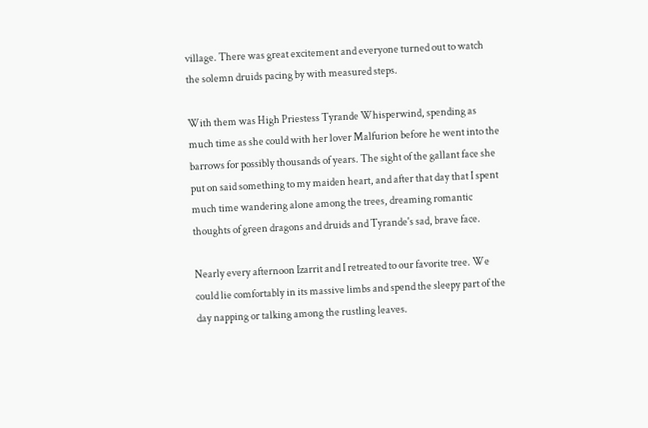village. There was great excitement and everyone turned out to watch the solemn druids pacing by with measured steps.

With them was High Priestess Tyrande Whisperwind, spending as much time as she could with her lover Malfurion before he went into the barrows for possibly thousands of years. The sight of the gallant face she put on said something to my maiden heart, and after that day that I spent much time wandering alone among the trees, dreaming romantic thoughts of green dragons and druids and Tyrande's sad, brave face.

Nearly every afternoon Izarrit and I retreated to our favorite tree. We could lie comfortably in its massive limbs and spend the sleepy part of the day napping or talking among the rustling leaves.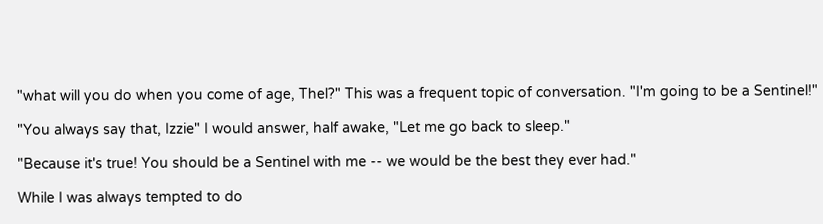"what will you do when you come of age, Thel?" This was a frequent topic of conversation. "I'm going to be a Sentinel!"

"You always say that, Izzie" I would answer, half awake, "Let me go back to sleep."

"Because it's true! You should be a Sentinel with me -- we would be the best they ever had."

While I was always tempted to do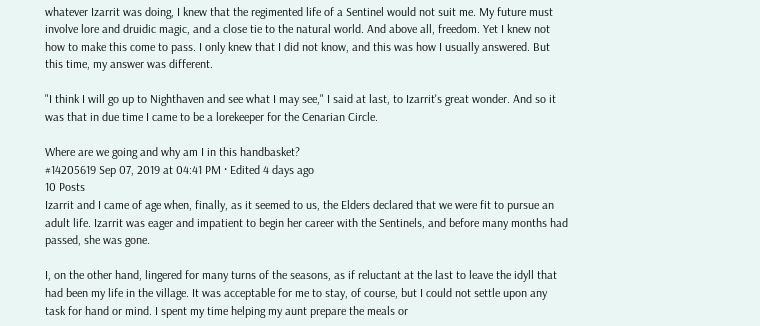whatever Izarrit was doing, I knew that the regimented life of a Sentinel would not suit me. My future must involve lore and druidic magic, and a close tie to the natural world. And above all, freedom. Yet I knew not how to make this come to pass. I only knew that I did not know, and this was how I usually answered. But this time, my answer was different.

"I think I will go up to Nighthaven and see what I may see," I said at last, to Izarrit's great wonder. And so it was that in due time I came to be a lorekeeper for the Cenarian Circle.

Where are we going and why am I in this handbasket?
#14205619 Sep 07, 2019 at 04:41 PM · Edited 4 days ago
10 Posts
Izarrit and I came of age when, finally, as it seemed to us, the Elders declared that we were fit to pursue an adult life. Izarrit was eager and impatient to begin her career with the Sentinels, and before many months had passed, she was gone.

I, on the other hand, lingered for many turns of the seasons, as if reluctant at the last to leave the idyll that had been my life in the village. It was acceptable for me to stay, of course, but I could not settle upon any task for hand or mind. I spent my time helping my aunt prepare the meals or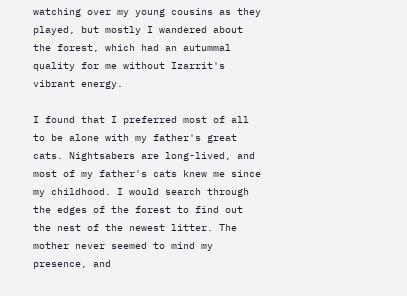watching over my young cousins as they played, but mostly I wandered about the forest, which had an autummal quality for me without Izarrit's vibrant energy.

I found that I preferred most of all to be alone with my father's great cats. Nightsabers are long-lived, and most of my father's cats knew me since my childhood. I would search through the edges of the forest to find out the nest of the newest litter. The mother never seemed to mind my presence, and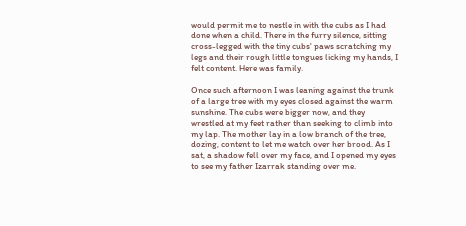would permit me to nestle in with the cubs as I had done when a child. There in the furry silence, sitting cross-legged with the tiny cubs' paws scratching my legs and their rough little tongues licking my hands, I felt content. Here was family.

Once such afternoon I was leaning against the trunk of a large tree with my eyes closed against the warm sunshine. The cubs were bigger now, and they wrestled at my feet rather than seeking to climb into my lap. The mother lay in a low branch of the tree, dozing, content to let me watch over her brood. As I sat, a shadow fell over my face, and I opened my eyes to see my father Izarrak standing over me.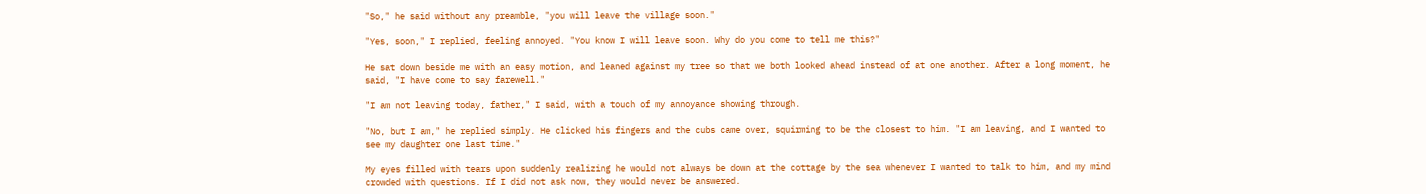"So," he said without any preamble, "you will leave the village soon."

"Yes, soon," I replied, feeling annoyed. "You know I will leave soon. Why do you come to tell me this?"

He sat down beside me with an easy motion, and leaned against my tree so that we both looked ahead instead of at one another. After a long moment, he said, "I have come to say farewell."

"I am not leaving today, father," I said, with a touch of my annoyance showing through.

"No, but I am," he replied simply. He clicked his fingers and the cubs came over, squirming to be the closest to him. "I am leaving, and I wanted to see my daughter one last time."

My eyes filled with tears upon suddenly realizing he would not always be down at the cottage by the sea whenever I wanted to talk to him, and my mind crowded with questions. If I did not ask now, they would never be answered.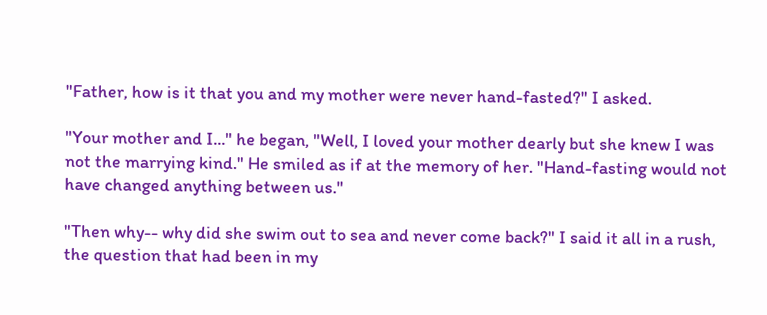"Father, how is it that you and my mother were never hand-fasted?" I asked.

"Your mother and I..." he began, "Well, I loved your mother dearly but she knew I was not the marrying kind." He smiled as if at the memory of her. "Hand-fasting would not have changed anything between us."

"Then why-- why did she swim out to sea and never come back?" I said it all in a rush, the question that had been in my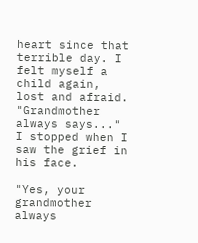heart since that terrible day. I felt myself a child again, lost and afraid. "Grandmother always says..." I stopped when I saw the grief in his face.

"Yes, your grandmother always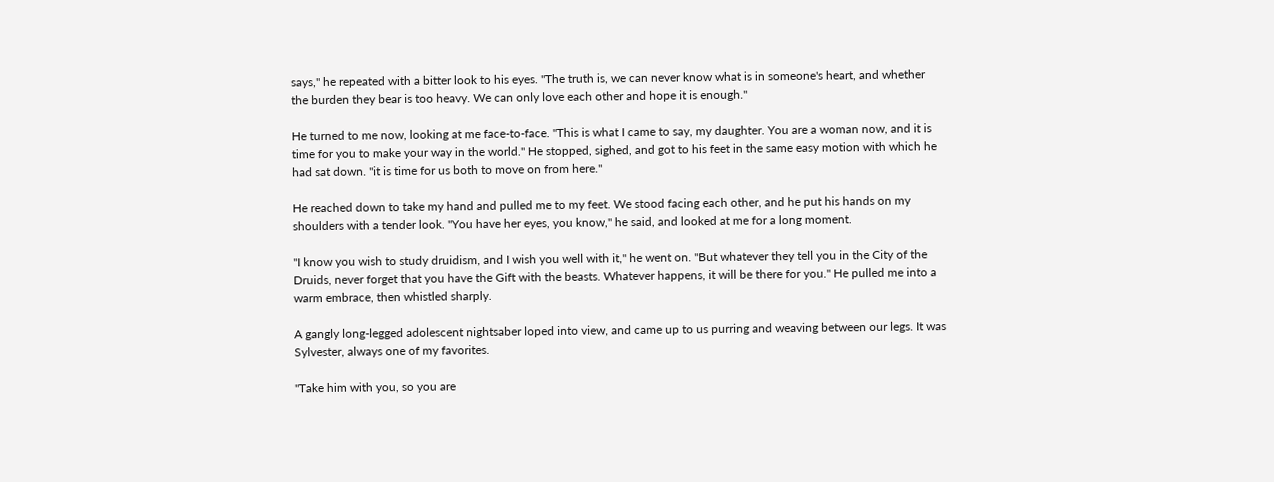says," he repeated with a bitter look to his eyes. "The truth is, we can never know what is in someone's heart, and whether the burden they bear is too heavy. We can only love each other and hope it is enough."

He turned to me now, looking at me face-to-face. "This is what I came to say, my daughter. You are a woman now, and it is time for you to make your way in the world." He stopped, sighed, and got to his feet in the same easy motion with which he had sat down. "it is time for us both to move on from here."

He reached down to take my hand and pulled me to my feet. We stood facing each other, and he put his hands on my shoulders with a tender look. "You have her eyes, you know," he said, and looked at me for a long moment.

"I know you wish to study druidism, and I wish you well with it," he went on. "But whatever they tell you in the City of the Druids, never forget that you have the Gift with the beasts. Whatever happens, it will be there for you." He pulled me into a warm embrace, then whistled sharply.

A gangly long-legged adolescent nightsaber loped into view, and came up to us purring and weaving between our legs. It was Sylvester, always one of my favorites.

"Take him with you, so you are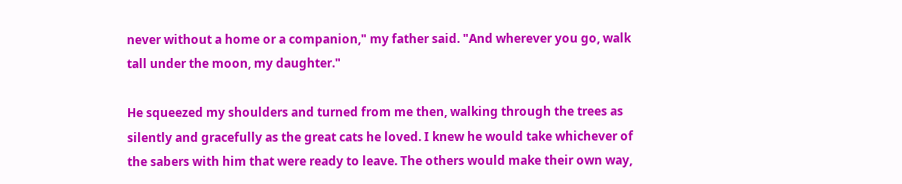never without a home or a companion," my father said. "And wherever you go, walk tall under the moon, my daughter."

He squeezed my shoulders and turned from me then, walking through the trees as silently and gracefully as the great cats he loved. I knew he would take whichever of the sabers with him that were ready to leave. The others would make their own way,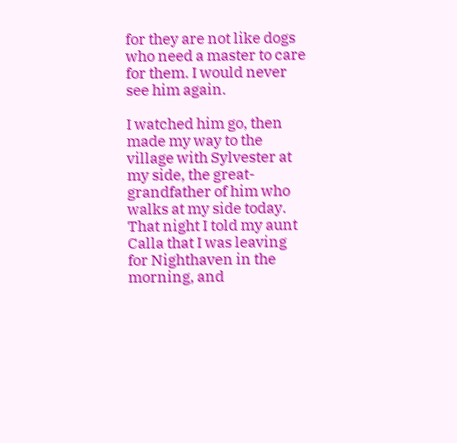for they are not like dogs who need a master to care for them. I would never see him again.

I watched him go, then made my way to the village with Sylvester at my side, the great-grandfather of him who walks at my side today. That night I told my aunt Calla that I was leaving for Nighthaven in the morning, and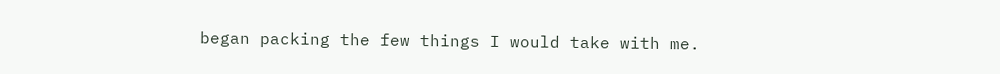began packing the few things I would take with me.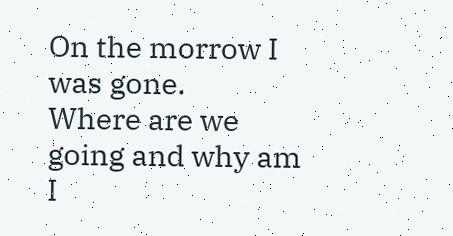On the morrow I was gone.
Where are we going and why am I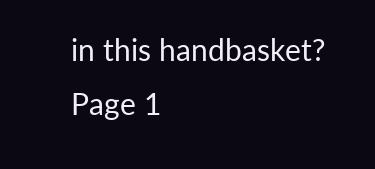in this handbasket?
Page 1